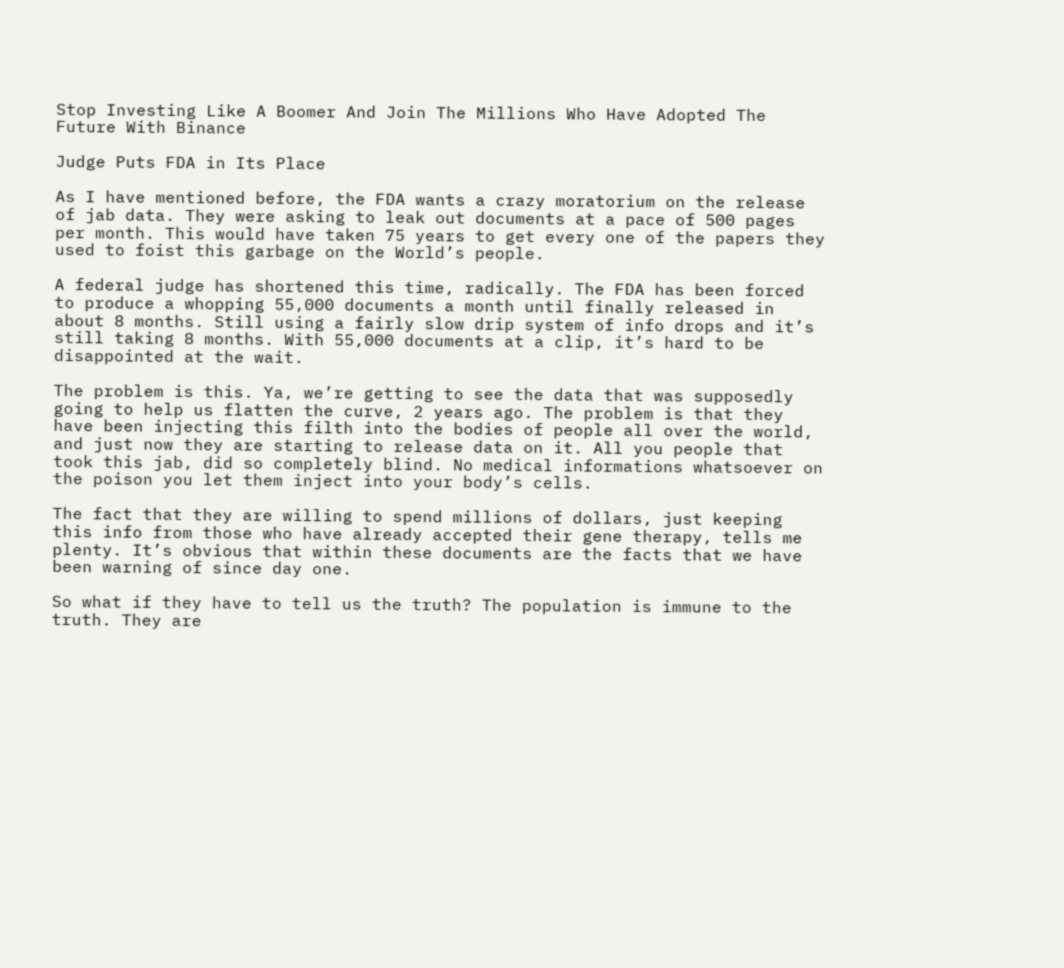Stop Investing Like A Boomer And Join The Millions Who Have Adopted The Future With Binance

Judge Puts FDA in Its Place

As I have mentioned before, the FDA wants a crazy moratorium on the release of jab data. They were asking to leak out documents at a pace of 500 pages per month. This would have taken 75 years to get every one of the papers they used to foist this garbage on the World’s people.

A federal judge has shortened this time, radically. The FDA has been forced to produce a whopping 55,000 documents a month until finally released in about 8 months. Still using a fairly slow drip system of info drops and it’s still taking 8 months. With 55,000 documents at a clip, it’s hard to be disappointed at the wait.

The problem is this. Ya, we’re getting to see the data that was supposedly going to help us flatten the curve, 2 years ago. The problem is that they have been injecting this filth into the bodies of people all over the world, and just now they are starting to release data on it. All you people that took this jab, did so completely blind. No medical informations whatsoever on the poison you let them inject into your body’s cells.

The fact that they are willing to spend millions of dollars, just keeping this info from those who have already accepted their gene therapy, tells me plenty. It’s obvious that within these documents are the facts that we have been warning of since day one.

So what if they have to tell us the truth? The population is immune to the truth. They are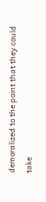demoralized to the point that they could take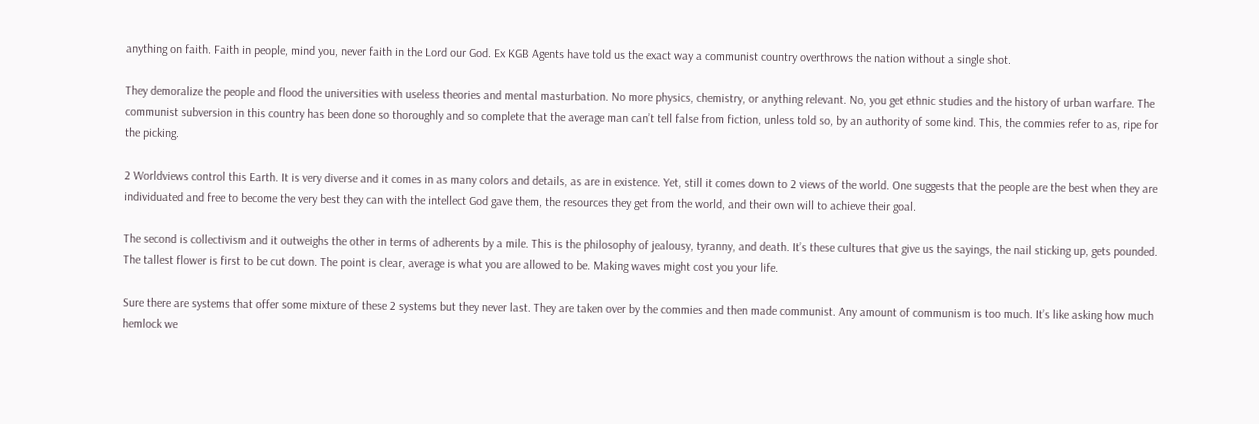anything on faith. Faith in people, mind you, never faith in the Lord our God. Ex KGB Agents have told us the exact way a communist country overthrows the nation without a single shot.

They demoralize the people and flood the universities with useless theories and mental masturbation. No more physics, chemistry, or anything relevant. No, you get ethnic studies and the history of urban warfare. The communist subversion in this country has been done so thoroughly and so complete that the average man can’t tell false from fiction, unless told so, by an authority of some kind. This, the commies refer to as, ripe for the picking.

2 Worldviews control this Earth. It is very diverse and it comes in as many colors and details, as are in existence. Yet, still it comes down to 2 views of the world. One suggests that the people are the best when they are individuated and free to become the very best they can with the intellect God gave them, the resources they get from the world, and their own will to achieve their goal.

The second is collectivism and it outweighs the other in terms of adherents by a mile. This is the philosophy of jealousy, tyranny, and death. It’s these cultures that give us the sayings, the nail sticking up, gets pounded. The tallest flower is first to be cut down. The point is clear, average is what you are allowed to be. Making waves might cost you your life.

Sure there are systems that offer some mixture of these 2 systems but they never last. They are taken over by the commies and then made communist. Any amount of communism is too much. It’s like asking how much hemlock we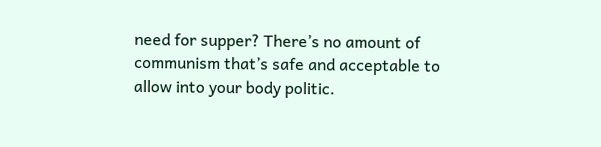need for supper? There’s no amount of communism that’s safe and acceptable to allow into your body politic.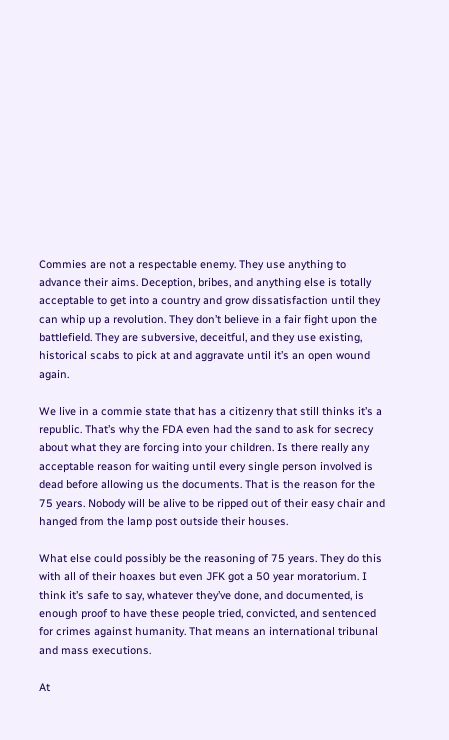Commies are not a respectable enemy. They use anything to advance their aims. Deception, bribes, and anything else is totally acceptable to get into a country and grow dissatisfaction until they can whip up a revolution. They don’t believe in a fair fight upon the battlefield. They are subversive, deceitful, and they use existing, historical scabs to pick at and aggravate until it’s an open wound again.

We live in a commie state that has a citizenry that still thinks it’s a republic. That’s why the FDA even had the sand to ask for secrecy about what they are forcing into your children. Is there really any acceptable reason for waiting until every single person involved is dead before allowing us the documents. That is the reason for the 75 years. Nobody will be alive to be ripped out of their easy chair and hanged from the lamp post outside their houses.

What else could possibly be the reasoning of 75 years. They do this with all of their hoaxes but even JFK got a 50 year moratorium. I think it’s safe to say, whatever they’ve done, and documented, is enough proof to have these people tried, convicted, and sentenced for crimes against humanity. That means an international tribunal and mass executions.

At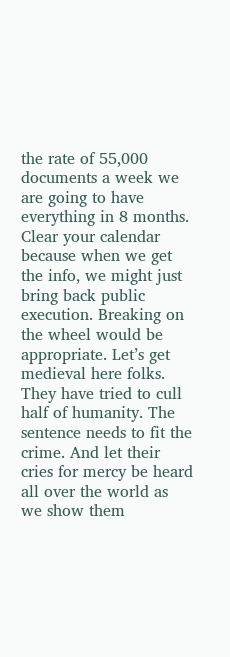the rate of 55,000 documents a week we are going to have everything in 8 months. Clear your calendar because when we get the info, we might just bring back public execution. Breaking on the wheel would be appropriate. Let’s get medieval here folks. They have tried to cull half of humanity. The sentence needs to fit the crime. And let their cries for mercy be heard all over the world as we show them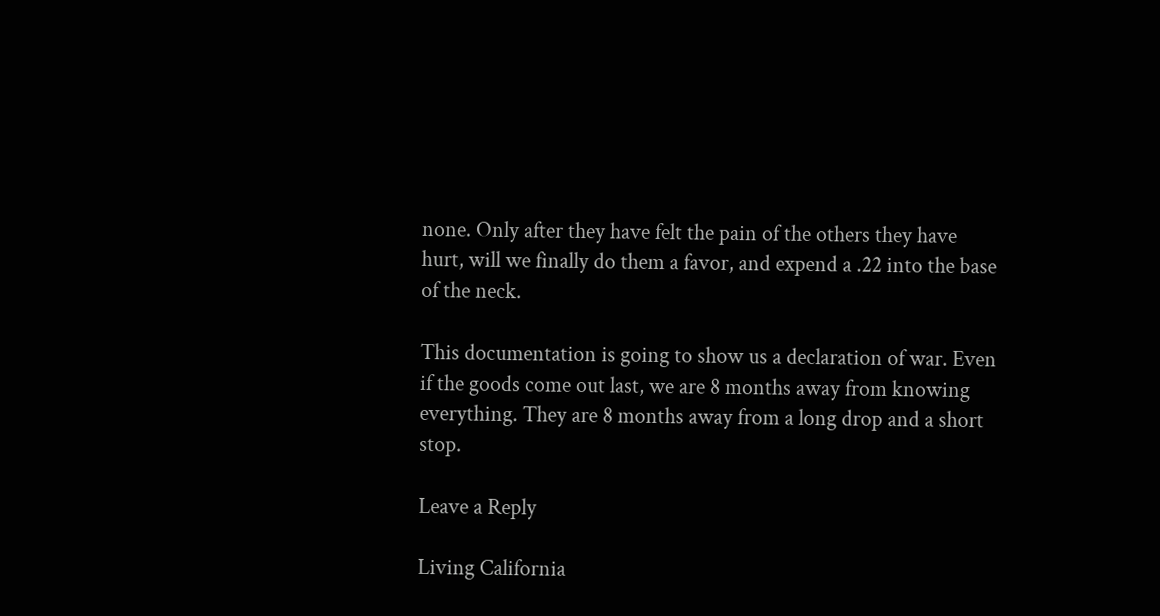none. Only after they have felt the pain of the others they have hurt, will we finally do them a favor, and expend a .22 into the base of the neck.

This documentation is going to show us a declaration of war. Even if the goods come out last, we are 8 months away from knowing everything. They are 8 months away from a long drop and a short stop.

Leave a Reply

Living California